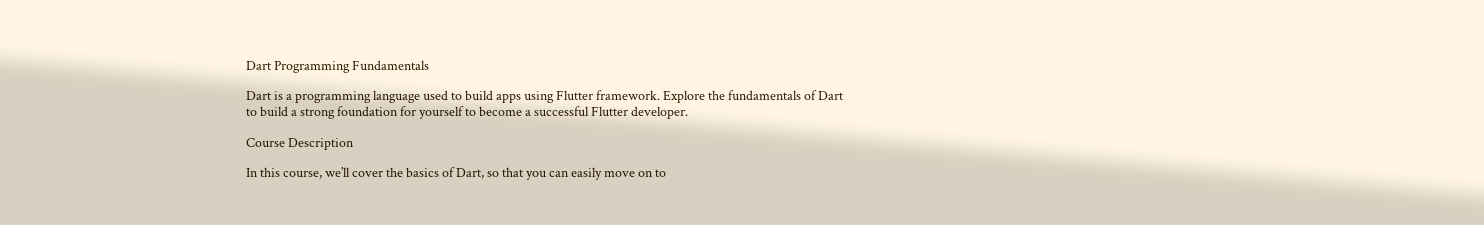Dart Programming Fundamentals

Dart is a programming language used to build apps using Flutter framework. Explore the fundamentals of Dart to build a strong foundation for yourself to become a successful Flutter developer.

Course Description

In this course, we’ll cover the basics of Dart, so that you can easily move on to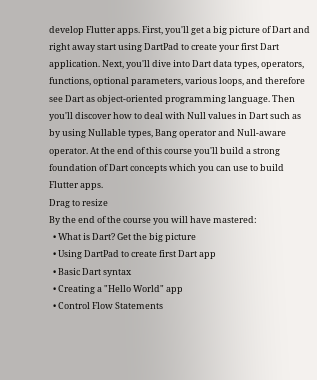develop Flutter apps. First, you'll get a big picture of Dart and right away start using DartPad to create your first Dart application. Next, you'll dive into Dart data types, operators, functions, optional parameters, various loops, and therefore see Dart as object-oriented programming language. Then you'll discover how to deal with Null values in Dart such as by using Nullable types, Bang operator and Null-aware operator. At the end of this course you'll build a strong foundation of Dart concepts which you can use to build Flutter apps.
Drag to resize
By the end of the course you will have mastered:
  • What is Dart? Get the big picture
  • Using DartPad to create first Dart app
  • Basic Dart syntax
  • Creating a "Hello World" app
  • Control Flow Statements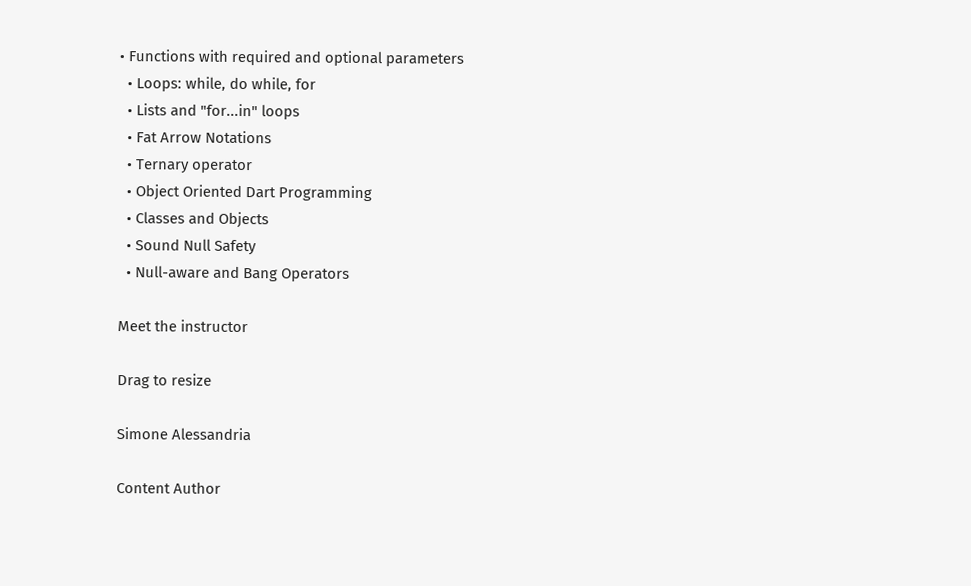• Functions with required and optional parameters
  • Loops: while, do while, for
  • Lists and "for...in" loops
  • Fat Arrow Notations
  • Ternary operator
  • Object Oriented Dart Programming
  • Classes and Objects
  • Sound Null Safety
  • Null-aware and Bang Operators

Meet the instructor

Drag to resize

Simone Alessandria

Content Author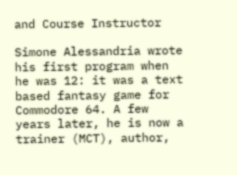and Course Instructor

Simone Alessandria wrote his first program when he was 12: it was a text based fantasy game for Commodore 64. A few years later, he is now a trainer (MCT), author,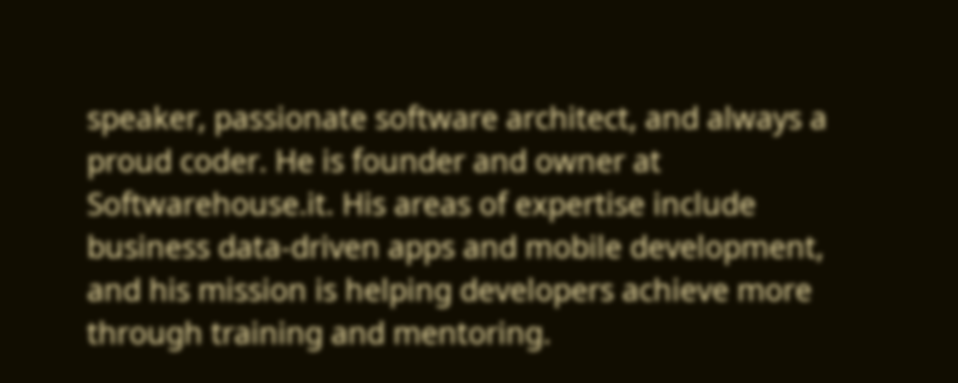speaker, passionate software architect, and always a proud coder. He is founder and owner at Softwarehouse.it. His areas of expertise include business data-driven apps and mobile development, and his mission is helping developers achieve more through training and mentoring.